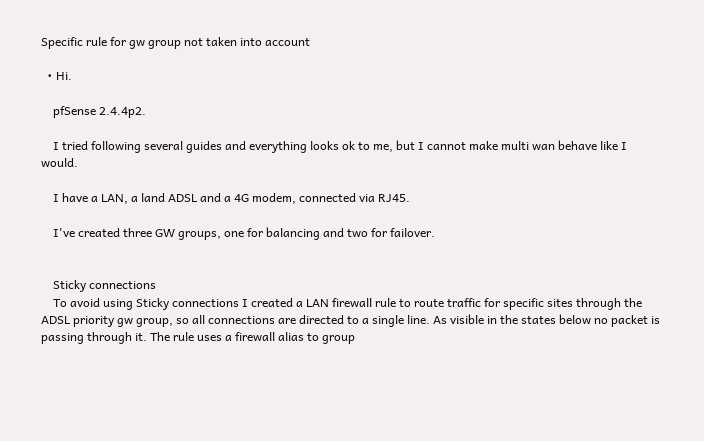Specific rule for gw group not taken into account

  • Hi.

    pfSense 2.4.4p2.

    I tried following several guides and everything looks ok to me, but I cannot make multi wan behave like I would.

    I have a LAN, a land ADSL and a 4G modem, connected via RJ45.

    I've created three GW groups, one for balancing and two for failover.


    Sticky connections
    To avoid using Sticky connections I created a LAN firewall rule to route traffic for specific sites through the ADSL priority gw group, so all connections are directed to a single line. As visible in the states below no packet is passing through it. The rule uses a firewall alias to group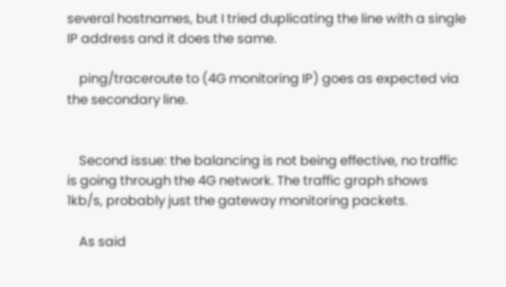several hostnames, but I tried duplicating the line with a single IP address and it does the same.

    ping/traceroute to (4G monitoring IP) goes as expected via the secondary line.


    Second issue: the balancing is not being effective, no traffic is going through the 4G network. The traffic graph shows 1kb/s, probably just the gateway monitoring packets.

    As said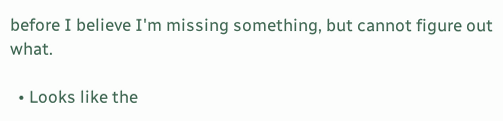before I believe I'm missing something, but cannot figure out what.

  • Looks like the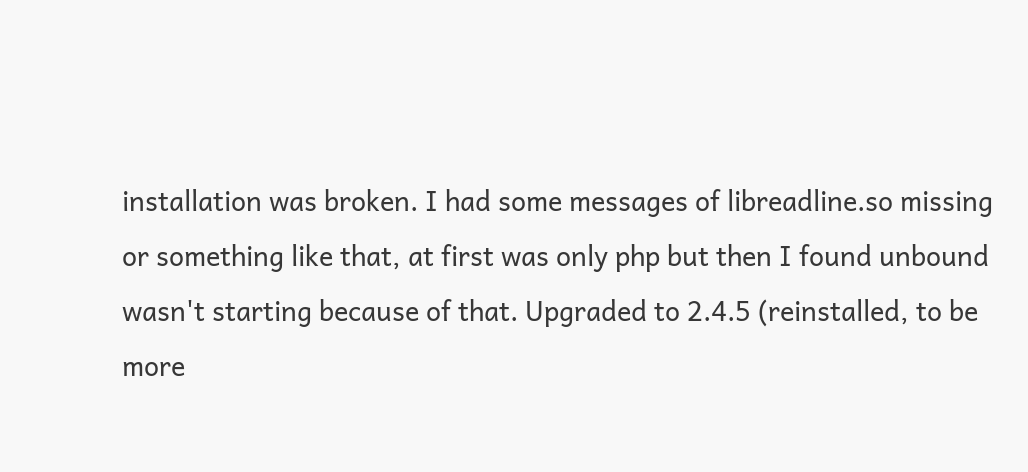installation was broken. I had some messages of libreadline.so missing or something like that, at first was only php but then I found unbound wasn't starting because of that. Upgraded to 2.4.5 (reinstalled, to be more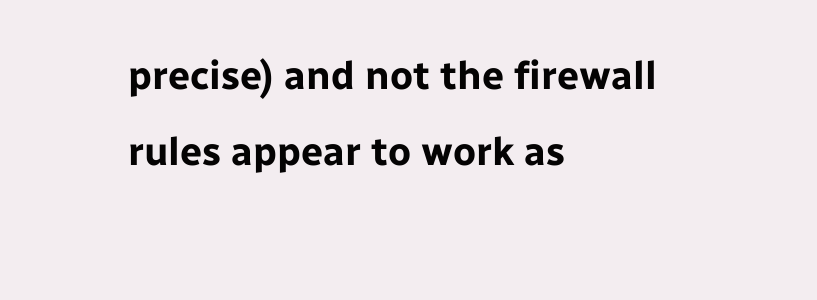precise) and not the firewall rules appear to work as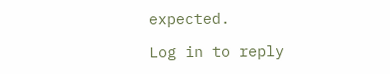expected.

Log in to reply